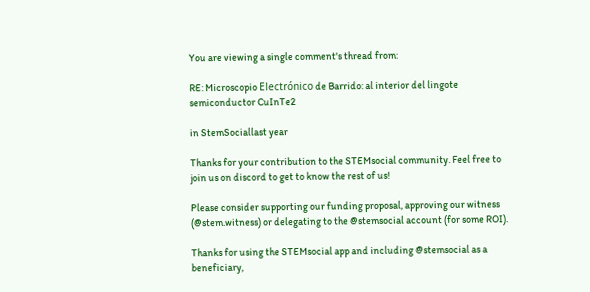You are viewing a single comment's thread from:

RE: Microscopio Electrónico de Barrido: al interior del lingote semiconductor CuInTe2

in StemSociallast year

Thanks for your contribution to the STEMsocial community. Feel free to join us on discord to get to know the rest of us!

Please consider supporting our funding proposal, approving our witness (@stem.witness) or delegating to the @stemsocial account (for some ROI).

Thanks for using the STEMsocial app and including @stemsocial as a beneficiary,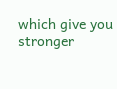which give you stronger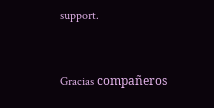support.


Gracias compañeros